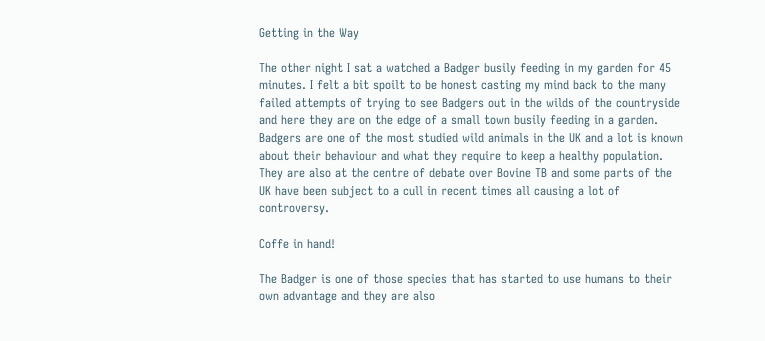Getting in the Way

The other night I sat a watched a Badger busily feeding in my garden for 45 minutes. I felt a bit spoilt to be honest casting my mind back to the many failed attempts of trying to see Badgers out in the wilds of the countryside and here they are on the edge of a small town busily feeding in a garden. Badgers are one of the most studied wild animals in the UK and a lot is known about their behaviour and what they require to keep a healthy population. They are also at the centre of debate over Bovine TB and some parts of the UK have been subject to a cull in recent times all causing a lot of controversy.

Coffe in hand!

The Badger is one of those species that has started to use humans to their own advantage and they are also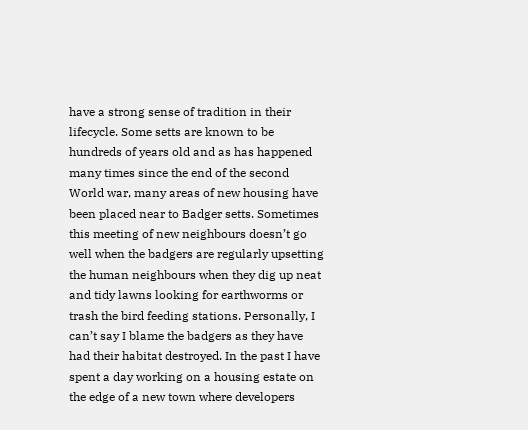have a strong sense of tradition in their lifecycle. Some setts are known to be hundreds of years old and as has happened many times since the end of the second World war, many areas of new housing have been placed near to Badger setts. Sometimes this meeting of new neighbours doesn’t go well when the badgers are regularly upsetting the human neighbours when they dig up neat and tidy lawns looking for earthworms or trash the bird feeding stations. Personally, I can’t say I blame the badgers as they have had their habitat destroyed. In the past I have spent a day working on a housing estate on the edge of a new town where developers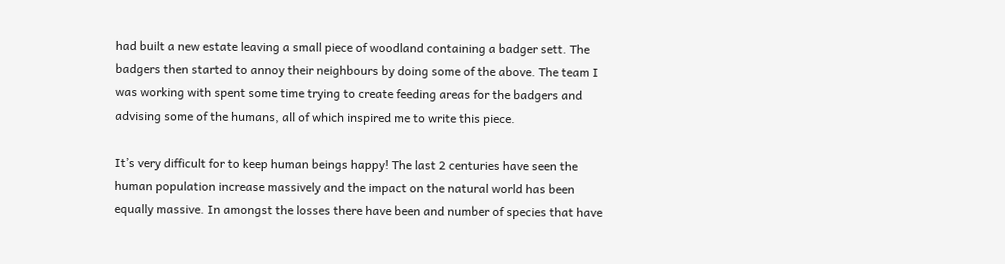had built a new estate leaving a small piece of woodland containing a badger sett. The badgers then started to annoy their neighbours by doing some of the above. The team I was working with spent some time trying to create feeding areas for the badgers and advising some of the humans, all of which inspired me to write this piece.

It’s very difficult for to keep human beings happy! The last 2 centuries have seen the human population increase massively and the impact on the natural world has been equally massive. In amongst the losses there have been and number of species that have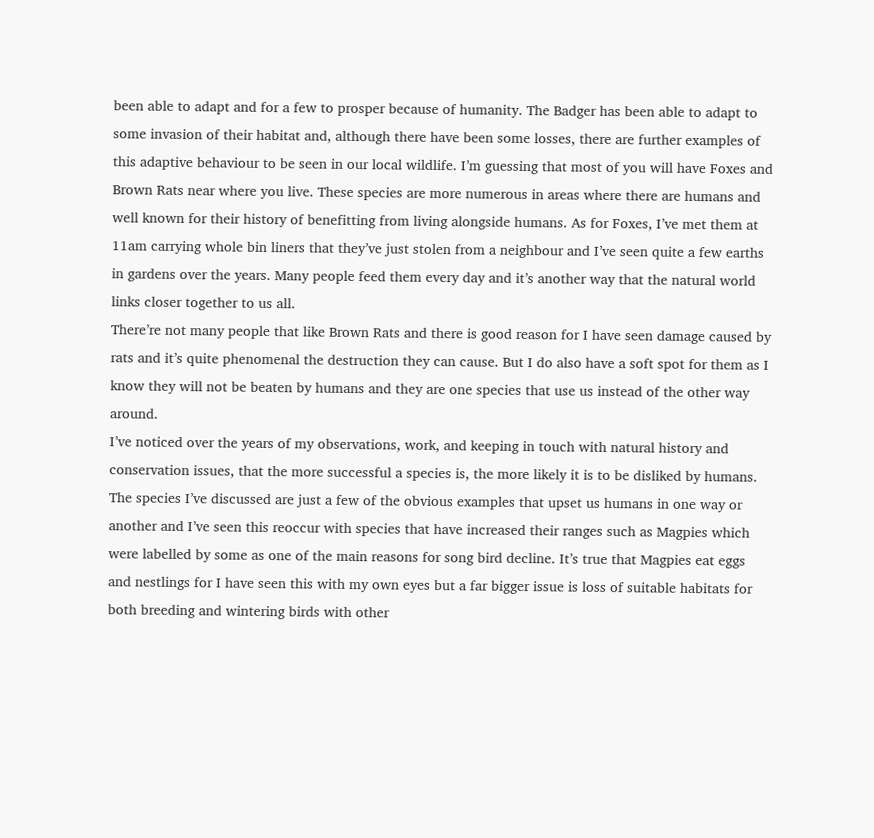been able to adapt and for a few to prosper because of humanity. The Badger has been able to adapt to some invasion of their habitat and, although there have been some losses, there are further examples of this adaptive behaviour to be seen in our local wildlife. I’m guessing that most of you will have Foxes and Brown Rats near where you live. These species are more numerous in areas where there are humans and well known for their history of benefitting from living alongside humans. As for Foxes, I’ve met them at 11am carrying whole bin liners that they’ve just stolen from a neighbour and I’ve seen quite a few earths in gardens over the years. Many people feed them every day and it’s another way that the natural world links closer together to us all.
There’re not many people that like Brown Rats and there is good reason for I have seen damage caused by rats and it’s quite phenomenal the destruction they can cause. But I do also have a soft spot for them as I know they will not be beaten by humans and they are one species that use us instead of the other way around.
I’ve noticed over the years of my observations, work, and keeping in touch with natural history and conservation issues, that the more successful a species is, the more likely it is to be disliked by humans. The species I’ve discussed are just a few of the obvious examples that upset us humans in one way or another and I’ve seen this reoccur with species that have increased their ranges such as Magpies which were labelled by some as one of the main reasons for song bird decline. It’s true that Magpies eat eggs and nestlings for I have seen this with my own eyes but a far bigger issue is loss of suitable habitats for both breeding and wintering birds with other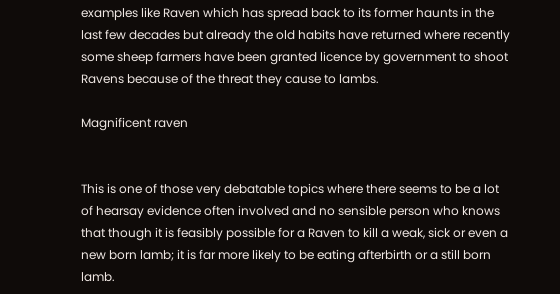examples like Raven which has spread back to its former haunts in the last few decades but already the old habits have returned where recently some sheep farmers have been granted licence by government to shoot Ravens because of the threat they cause to lambs.

Magnificent raven


This is one of those very debatable topics where there seems to be a lot of hearsay evidence often involved and no sensible person who knows that though it is feasibly possible for a Raven to kill a weak, sick or even a new born lamb; it is far more likely to be eating afterbirth or a still born lamb.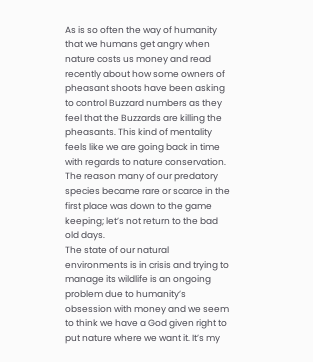As is so often the way of humanity that we humans get angry when nature costs us money and read recently about how some owners of pheasant shoots have been asking to control Buzzard numbers as they feel that the Buzzards are killing the pheasants. This kind of mentality feels like we are going back in time with regards to nature conservation. The reason many of our predatory species became rare or scarce in the first place was down to the game keeping; let’s not return to the bad old days.
The state of our natural environments is in crisis and trying to manage its wildlife is an ongoing problem due to humanity’s obsession with money and we seem to think we have a God given right to put nature where we want it. It’s my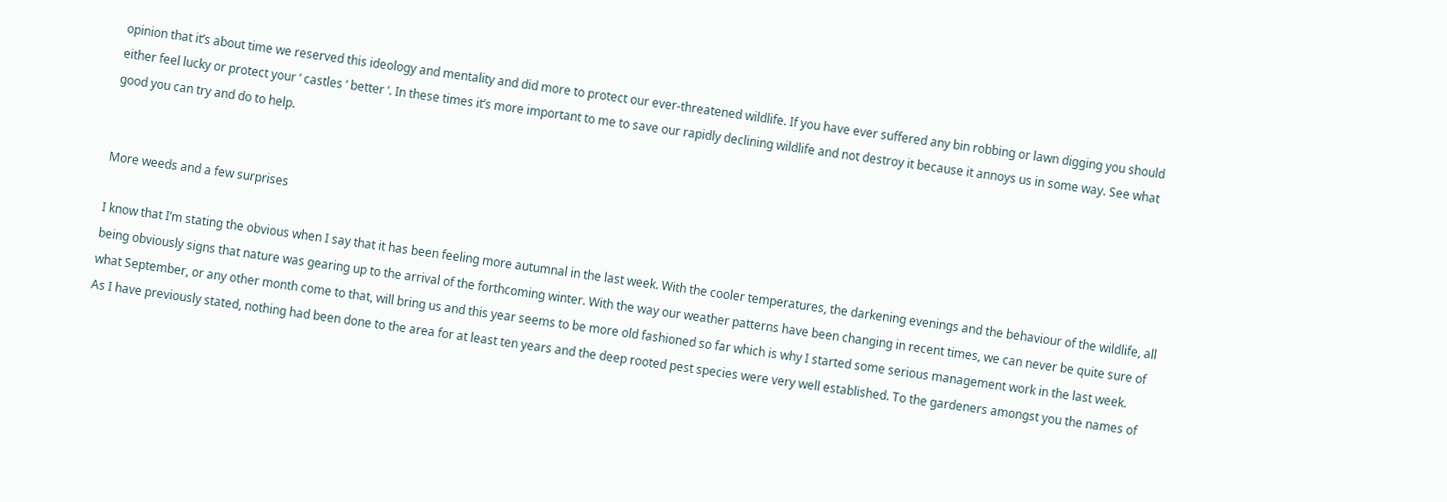opinion that it’s about time we reserved this ideology and mentality and did more to protect our ever-threatened wildlife. If you have ever suffered any bin robbing or lawn digging you should either feel lucky or protect your ‘ castles ‘ better ‘. In these times it’s more important to me to save our rapidly declining wildlife and not destroy it because it annoys us in some way. See what good you can try and do to help.


More weeds and a few surprises

I know that I’m stating the obvious when I say that it has been feeling more autumnal in the last week. With the cooler temperatures, the darkening evenings and the behaviour of the wildlife, all being obviously signs that nature was gearing up to the arrival of the forthcoming winter. With the way our weather patterns have been changing in recent times, we can never be quite sure of what September, or any other month come to that, will bring us and this year seems to be more old fashioned so far which is why I started some serious management work in the last week.
As I have previously stated, nothing had been done to the area for at least ten years and the deep rooted pest species were very well established. To the gardeners amongst you the names of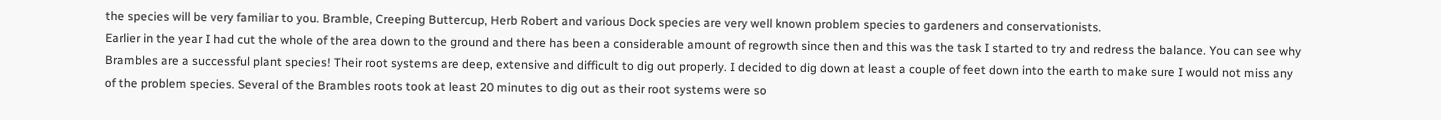the species will be very familiar to you. Bramble, Creeping Buttercup, Herb Robert and various Dock species are very well known problem species to gardeners and conservationists.
Earlier in the year I had cut the whole of the area down to the ground and there has been a considerable amount of regrowth since then and this was the task I started to try and redress the balance. You can see why Brambles are a successful plant species! Their root systems are deep, extensive and difficult to dig out properly. I decided to dig down at least a couple of feet down into the earth to make sure I would not miss any of the problem species. Several of the Brambles roots took at least 20 minutes to dig out as their root systems were so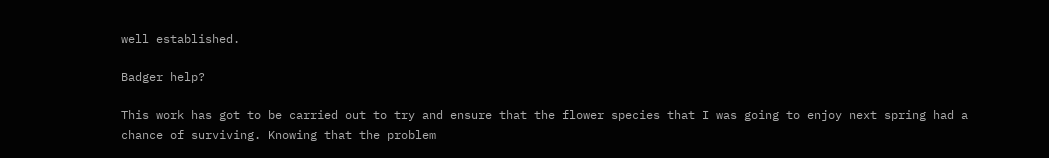well established.

Badger help?

This work has got to be carried out to try and ensure that the flower species that I was going to enjoy next spring had a chance of surviving. Knowing that the problem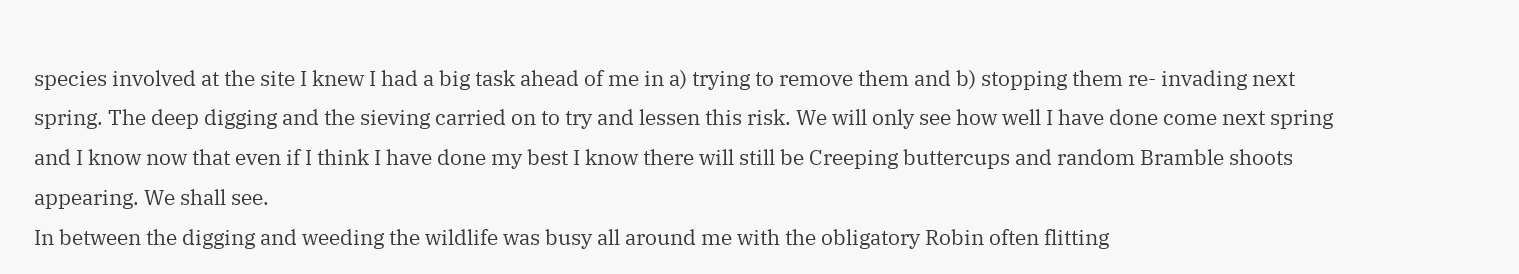species involved at the site I knew I had a big task ahead of me in a) trying to remove them and b) stopping them re- invading next spring. The deep digging and the sieving carried on to try and lessen this risk. We will only see how well I have done come next spring and I know now that even if I think I have done my best I know there will still be Creeping buttercups and random Bramble shoots appearing. We shall see.
In between the digging and weeding the wildlife was busy all around me with the obligatory Robin often flitting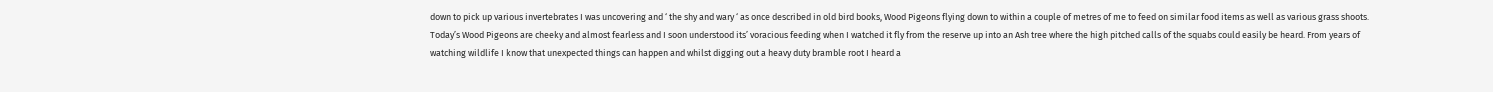down to pick up various invertebrates I was uncovering and ‘ the shy and wary ‘ as once described in old bird books, Wood Pigeons flying down to within a couple of metres of me to feed on similar food items as well as various grass shoots. Today’s Wood Pigeons are cheeky and almost fearless and I soon understood its’ voracious feeding when I watched it fly from the reserve up into an Ash tree where the high pitched calls of the squabs could easily be heard. From years of watching wildlife I know that unexpected things can happen and whilst digging out a heavy duty bramble root I heard a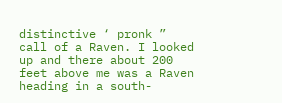distinctive ‘ pronk ” call of a Raven. I looked up and there about 200 feet above me was a Raven heading in a south-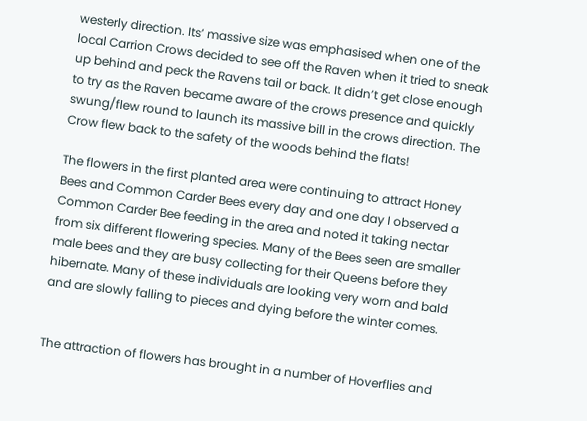westerly direction. Its’ massive size was emphasised when one of the local Carrion Crows decided to see off the Raven when it tried to sneak up behind and peck the Ravens tail or back. It didn’t get close enough to try as the Raven became aware of the crows presence and quickly swung/flew round to launch its massive bill in the crows direction. The Crow flew back to the safety of the woods behind the flats!

The flowers in the first planted area were continuing to attract Honey Bees and Common Carder Bees every day and one day I observed a Common Carder Bee feeding in the area and noted it taking nectar from six different flowering species. Many of the Bees seen are smaller male bees and they are busy collecting for their Queens before they hibernate. Many of these individuals are looking very worn and bald and are slowly falling to pieces and dying before the winter comes.


The attraction of flowers has brought in a number of Hoverflies and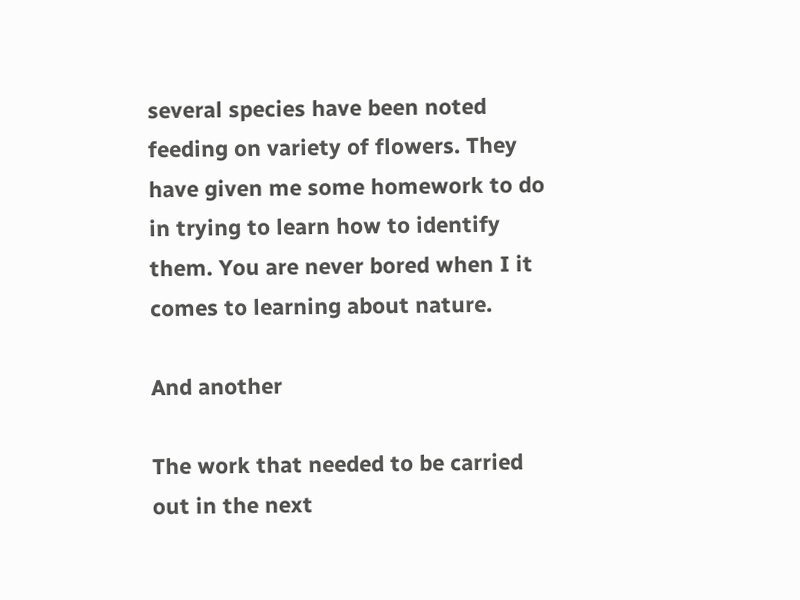several species have been noted feeding on variety of flowers. They have given me some homework to do in trying to learn how to identify them. You are never bored when I it comes to learning about nature.

And another

The work that needed to be carried out in the next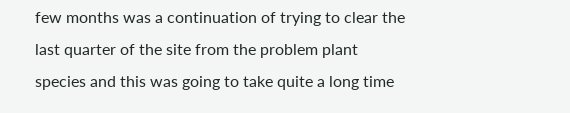few months was a continuation of trying to clear the last quarter of the site from the problem plant species and this was going to take quite a long time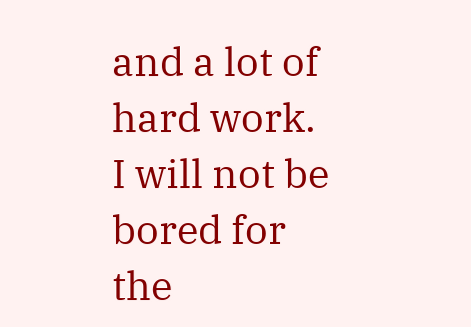and a lot of hard work. I will not be bored for the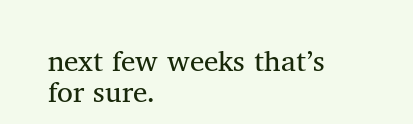next few weeks that’s for sure.